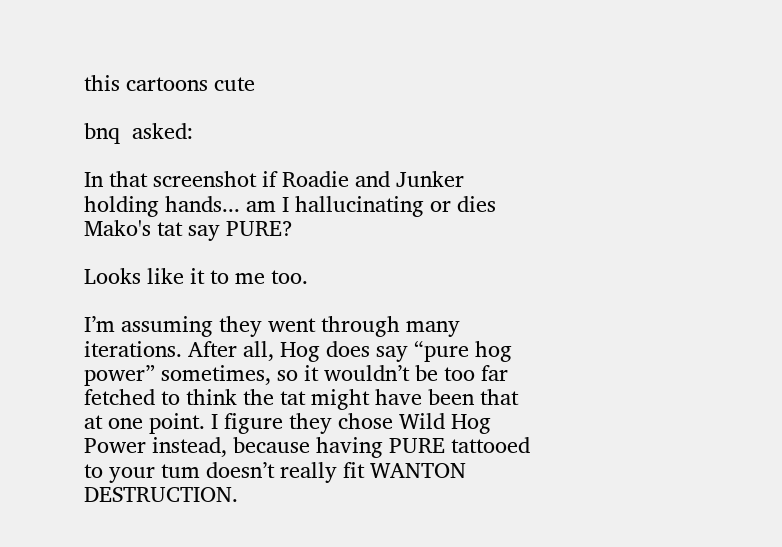this cartoons cute

bnq  asked:

In that screenshot if Roadie and Junker holding hands... am I hallucinating or dies Mako's tat say PURE?

Looks like it to me too.

I’m assuming they went through many iterations. After all, Hog does say “pure hog power” sometimes, so it wouldn’t be too far fetched to think the tat might have been that at one point. I figure they chose Wild Hog Power instead, because having PURE tattooed to your tum doesn’t really fit WANTON DESTRUCTION.